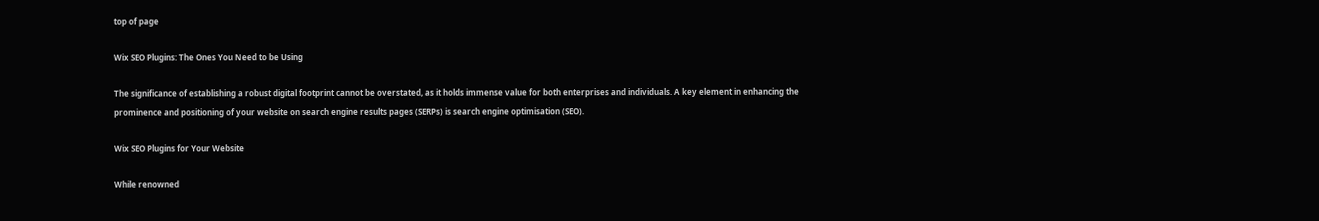top of page

Wix SEO Plugins: The Ones You Need to be Using

The significance of establishing a robust digital footprint cannot be overstated, as it holds immense value for both enterprises and individuals. A key element in enhancing the prominence and positioning of your website on search engine results pages (SERPs) is search engine optimisation (SEO).

Wix SEO Plugins for Your Website

While renowned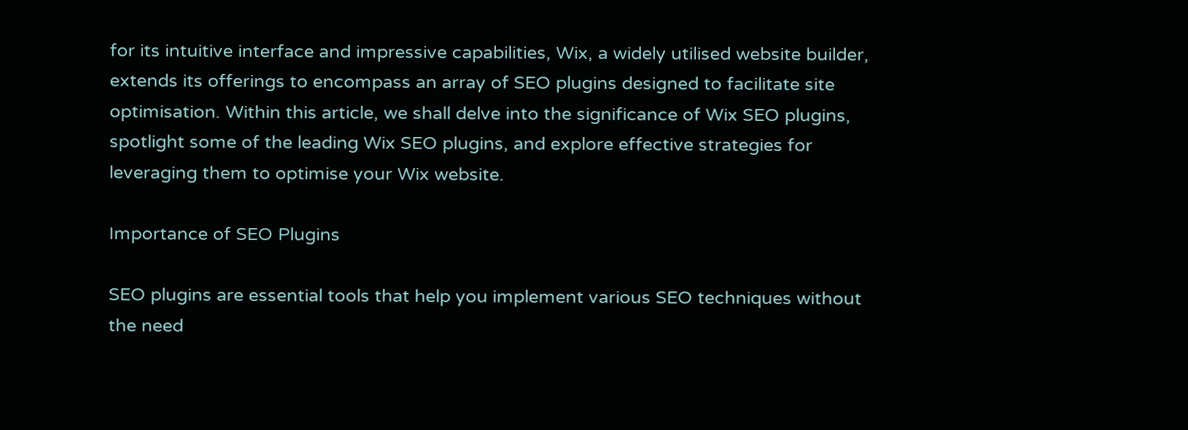for its intuitive interface and impressive capabilities, Wix, a widely utilised website builder, extends its offerings to encompass an array of SEO plugins designed to facilitate site optimisation. Within this article, we shall delve into the significance of Wix SEO plugins, spotlight some of the leading Wix SEO plugins, and explore effective strategies for leveraging them to optimise your Wix website.

Importance of SEO Plugins

SEO plugins are essential tools that help you implement various SEO techniques without the need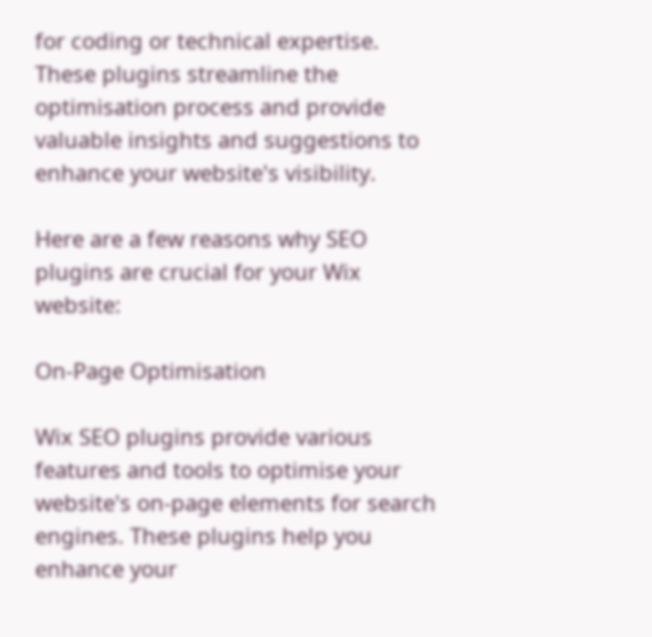for coding or technical expertise. These plugins streamline the optimisation process and provide valuable insights and suggestions to enhance your website's visibility.

Here are a few reasons why SEO plugins are crucial for your Wix website:

On-Page Optimisation

Wix SEO plugins provide various features and tools to optimise your website's on-page elements for search engines. These plugins help you enhance your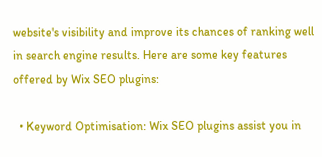website's visibility and improve its chances of ranking well in search engine results. Here are some key features offered by Wix SEO plugins:

  • Keyword Optimisation: Wix SEO plugins assist you in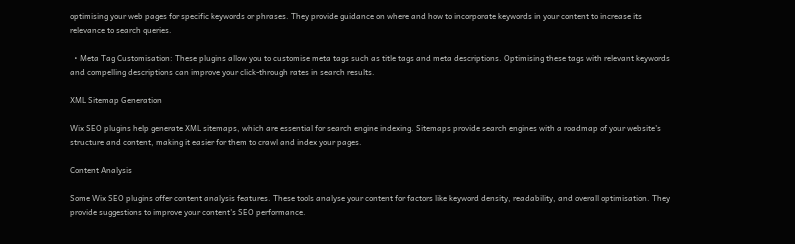optimising your web pages for specific keywords or phrases. They provide guidance on where and how to incorporate keywords in your content to increase its relevance to search queries.

  • Meta Tag Customisation: These plugins allow you to customise meta tags such as title tags and meta descriptions. Optimising these tags with relevant keywords and compelling descriptions can improve your click-through rates in search results.

XML Sitemap Generation

Wix SEO plugins help generate XML sitemaps, which are essential for search engine indexing. Sitemaps provide search engines with a roadmap of your website's structure and content, making it easier for them to crawl and index your pages.

Content Analysis

Some Wix SEO plugins offer content analysis features. These tools analyse your content for factors like keyword density, readability, and overall optimisation. They provide suggestions to improve your content's SEO performance.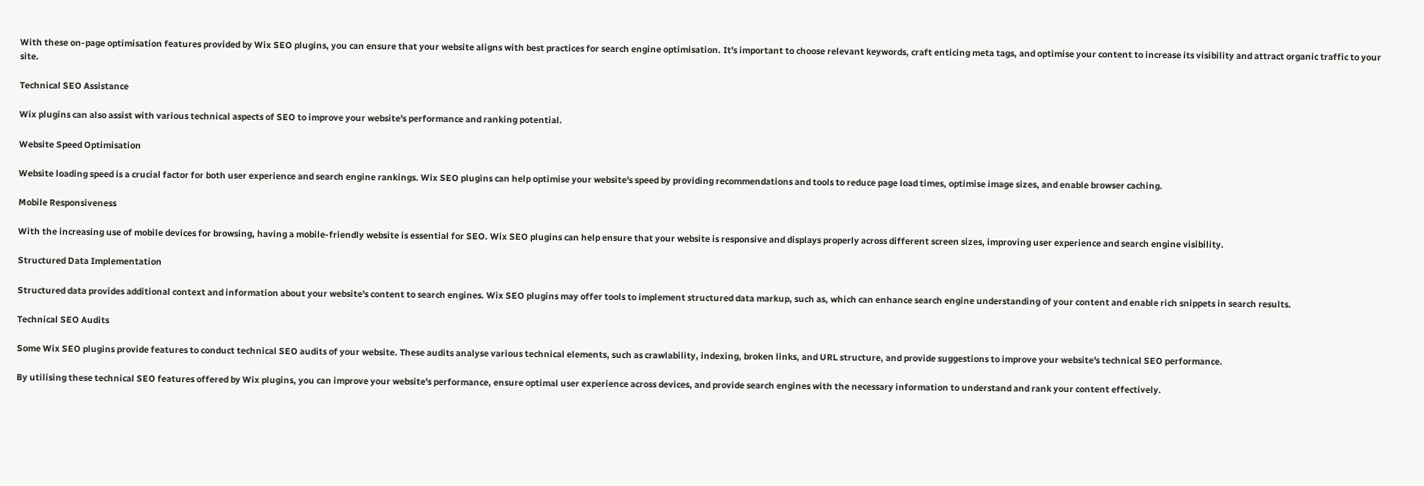With these on-page optimisation features provided by Wix SEO plugins, you can ensure that your website aligns with best practices for search engine optimisation. It's important to choose relevant keywords, craft enticing meta tags, and optimise your content to increase its visibility and attract organic traffic to your site.

Technical SEO Assistance

Wix plugins can also assist with various technical aspects of SEO to improve your website's performance and ranking potential.

Website Speed Optimisation

Website loading speed is a crucial factor for both user experience and search engine rankings. Wix SEO plugins can help optimise your website's speed by providing recommendations and tools to reduce page load times, optimise image sizes, and enable browser caching.

Mobile Responsiveness

With the increasing use of mobile devices for browsing, having a mobile-friendly website is essential for SEO. Wix SEO plugins can help ensure that your website is responsive and displays properly across different screen sizes, improving user experience and search engine visibility.

Structured Data Implementation

Structured data provides additional context and information about your website's content to search engines. Wix SEO plugins may offer tools to implement structured data markup, such as, which can enhance search engine understanding of your content and enable rich snippets in search results.

Technical SEO Audits

Some Wix SEO plugins provide features to conduct technical SEO audits of your website. These audits analyse various technical elements, such as crawlability, indexing, broken links, and URL structure, and provide suggestions to improve your website's technical SEO performance.

By utilising these technical SEO features offered by Wix plugins, you can improve your website's performance, ensure optimal user experience across devices, and provide search engines with the necessary information to understand and rank your content effectively.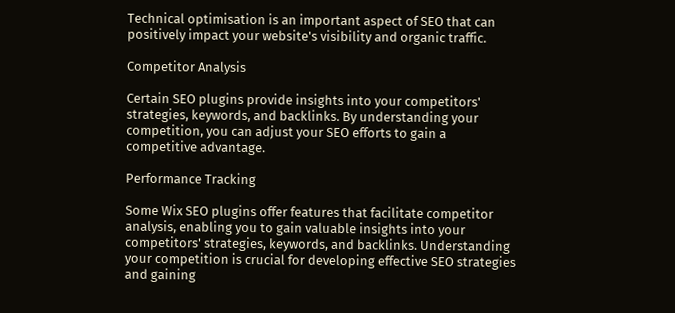Technical optimisation is an important aspect of SEO that can positively impact your website's visibility and organic traffic.

Competitor Analysis

Certain SEO plugins provide insights into your competitors' strategies, keywords, and backlinks. By understanding your competition, you can adjust your SEO efforts to gain a competitive advantage.

Performance Tracking

Some Wix SEO plugins offer features that facilitate competitor analysis, enabling you to gain valuable insights into your competitors' strategies, keywords, and backlinks. Understanding your competition is crucial for developing effective SEO strategies and gaining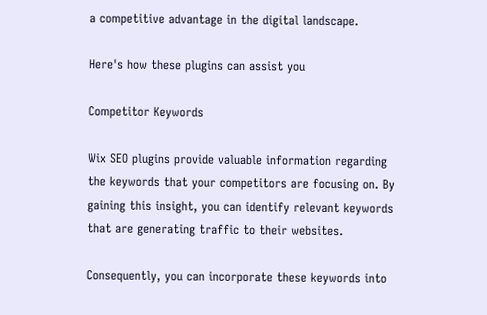a competitive advantage in the digital landscape.

Here's how these plugins can assist you

Competitor Keywords

Wix SEO plugins provide valuable information regarding the keywords that your competitors are focusing on. By gaining this insight, you can identify relevant keywords that are generating traffic to their websites.

Consequently, you can incorporate these keywords into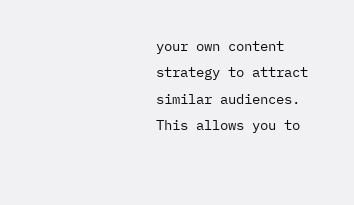your own content strategy to attract similar audiences. This allows you to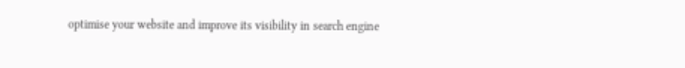optimise your website and improve its visibility in search engine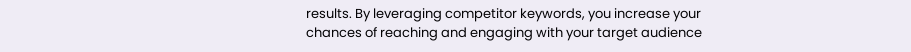results. By leveraging competitor keywords, you increase your chances of reaching and engaging with your target audience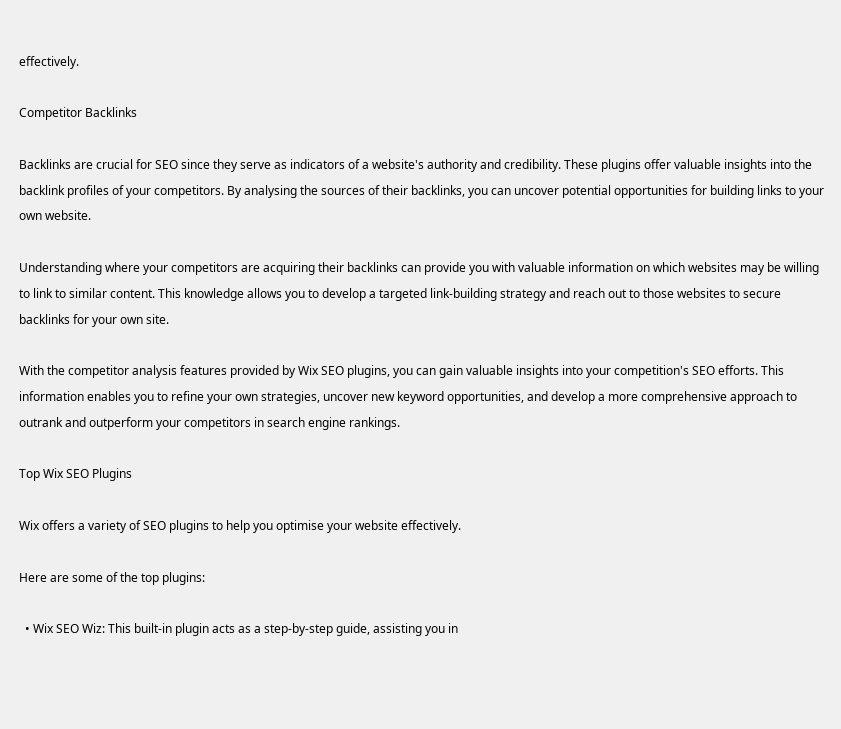effectively.

Competitor Backlinks

Backlinks are crucial for SEO since they serve as indicators of a website's authority and credibility. These plugins offer valuable insights into the backlink profiles of your competitors. By analysing the sources of their backlinks, you can uncover potential opportunities for building links to your own website.

Understanding where your competitors are acquiring their backlinks can provide you with valuable information on which websites may be willing to link to similar content. This knowledge allows you to develop a targeted link-building strategy and reach out to those websites to secure backlinks for your own site.

With the competitor analysis features provided by Wix SEO plugins, you can gain valuable insights into your competition's SEO efforts. This information enables you to refine your own strategies, uncover new keyword opportunities, and develop a more comprehensive approach to outrank and outperform your competitors in search engine rankings.

Top Wix SEO Plugins

Wix offers a variety of SEO plugins to help you optimise your website effectively.

Here are some of the top plugins:

  • Wix SEO Wiz: This built-in plugin acts as a step-by-step guide, assisting you in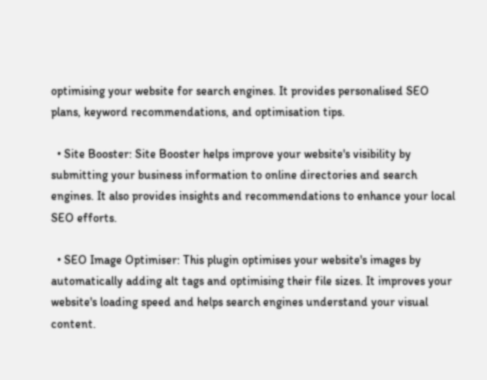optimising your website for search engines. It provides personalised SEO plans, keyword recommendations, and optimisation tips.

  • Site Booster: Site Booster helps improve your website's visibility by submitting your business information to online directories and search engines. It also provides insights and recommendations to enhance your local SEO efforts.

  • SEO Image Optimiser: This plugin optimises your website's images by automatically adding alt tags and optimising their file sizes. It improves your website's loading speed and helps search engines understand your visual content.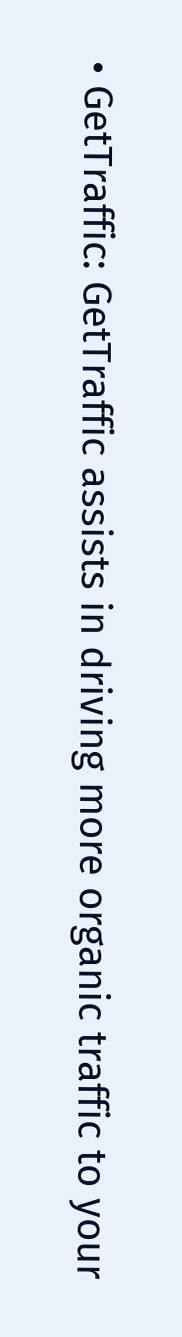• GetTraffic: GetTraffic assists in driving more organic traffic to your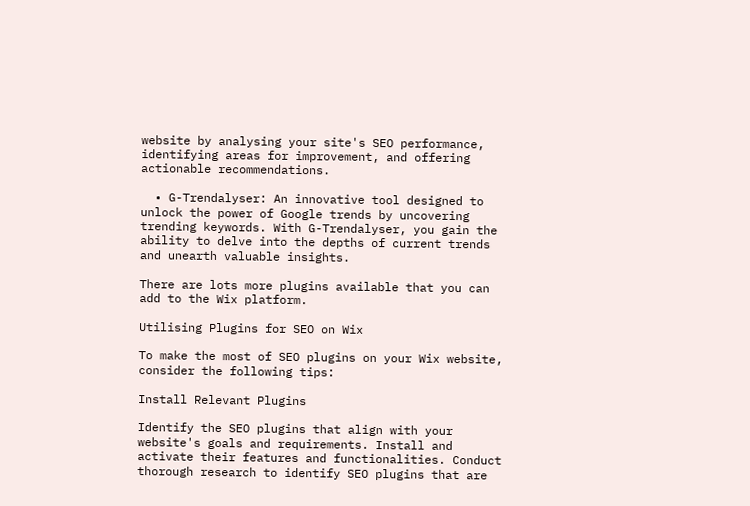website by analysing your site's SEO performance, identifying areas for improvement, and offering actionable recommendations.

  • G-Trendalyser: An innovative tool designed to unlock the power of Google trends by uncovering trending keywords. With G-Trendalyser, you gain the ability to delve into the depths of current trends and unearth valuable insights.

There are lots more plugins available that you can add to the Wix platform.

Utilising Plugins for SEO on Wix

To make the most of SEO plugins on your Wix website, consider the following tips:

Install Relevant Plugins

Identify the SEO plugins that align with your website's goals and requirements. Install and activate their features and functionalities. Conduct thorough research to identify SEO plugins that are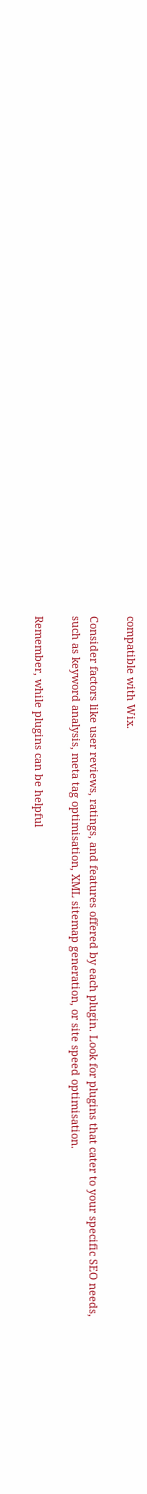compatible with Wix.

Consider factors like user reviews, ratings, and features offered by each plugin. Look for plugins that cater to your specific SEO needs, such as keyword analysis, meta tag optimisation, XML sitemap generation, or site speed optimisation.

Remember, while plugins can be helpful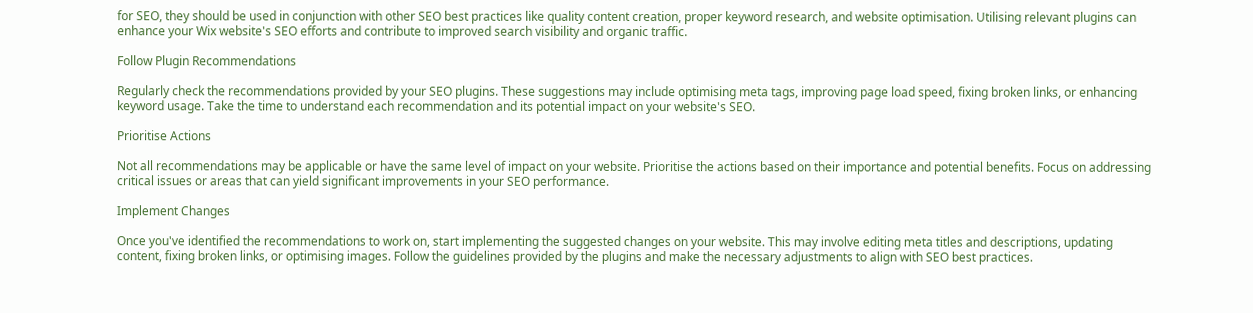for SEO, they should be used in conjunction with other SEO best practices like quality content creation, proper keyword research, and website optimisation. Utilising relevant plugins can enhance your Wix website's SEO efforts and contribute to improved search visibility and organic traffic.

Follow Plugin Recommendations

Regularly check the recommendations provided by your SEO plugins. These suggestions may include optimising meta tags, improving page load speed, fixing broken links, or enhancing keyword usage. Take the time to understand each recommendation and its potential impact on your website's SEO.

Prioritise Actions

Not all recommendations may be applicable or have the same level of impact on your website. Prioritise the actions based on their importance and potential benefits. Focus on addressing critical issues or areas that can yield significant improvements in your SEO performance.

Implement Changes

Once you've identified the recommendations to work on, start implementing the suggested changes on your website. This may involve editing meta titles and descriptions, updating content, fixing broken links, or optimising images. Follow the guidelines provided by the plugins and make the necessary adjustments to align with SEO best practices.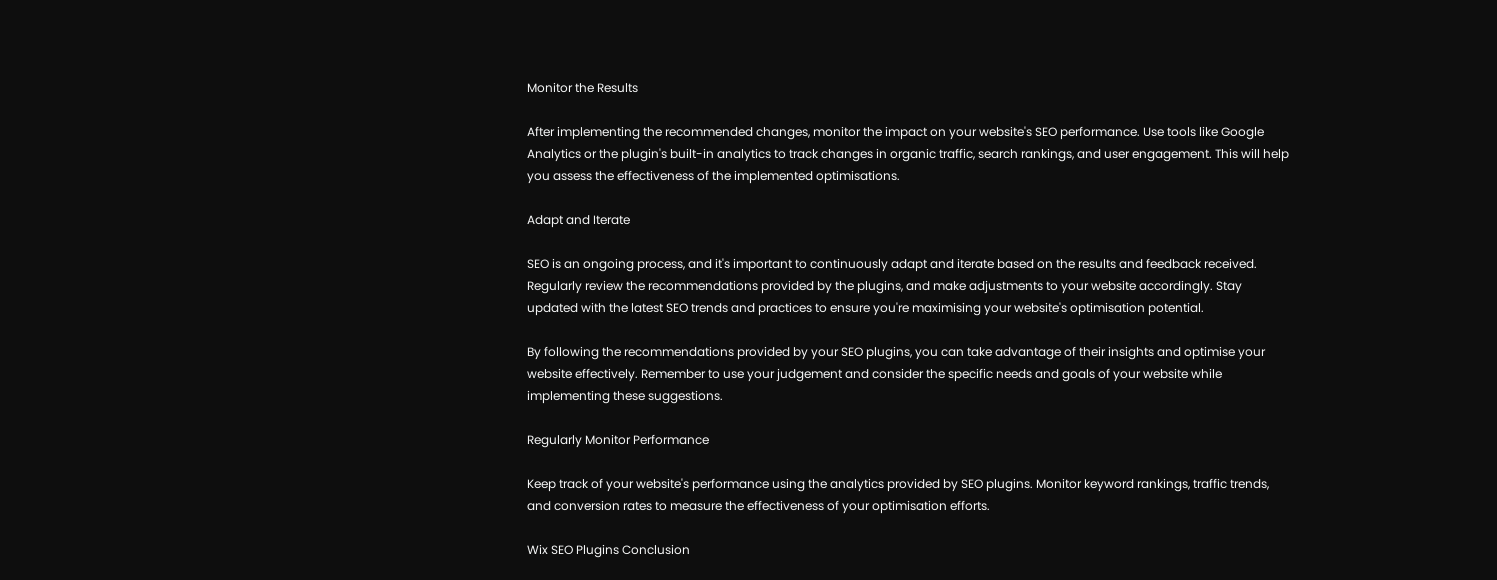Monitor the Results

After implementing the recommended changes, monitor the impact on your website's SEO performance. Use tools like Google Analytics or the plugin's built-in analytics to track changes in organic traffic, search rankings, and user engagement. This will help you assess the effectiveness of the implemented optimisations.

Adapt and Iterate

SEO is an ongoing process, and it's important to continuously adapt and iterate based on the results and feedback received. Regularly review the recommendations provided by the plugins, and make adjustments to your website accordingly. Stay updated with the latest SEO trends and practices to ensure you're maximising your website's optimisation potential.

By following the recommendations provided by your SEO plugins, you can take advantage of their insights and optimise your website effectively. Remember to use your judgement and consider the specific needs and goals of your website while implementing these suggestions.

Regularly Monitor Performance

Keep track of your website's performance using the analytics provided by SEO plugins. Monitor keyword rankings, traffic trends, and conversion rates to measure the effectiveness of your optimisation efforts.

Wix SEO Plugins Conclusion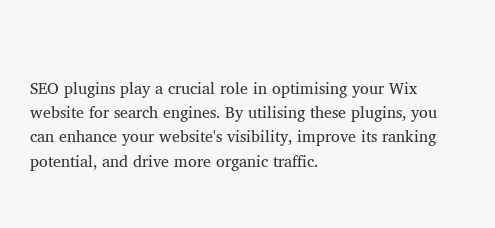SEO plugins play a crucial role in optimising your Wix website for search engines. By utilising these plugins, you can enhance your website's visibility, improve its ranking potential, and drive more organic traffic.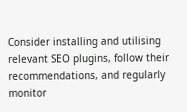Consider installing and utilising relevant SEO plugins, follow their recommendations, and regularly monitor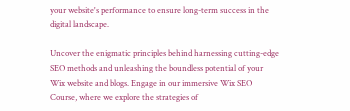your website's performance to ensure long-term success in the digital landscape.

Uncover the enigmatic principles behind harnessing cutting-edge SEO methods and unleashing the boundless potential of your Wix website and blogs. Engage in our immersive Wix SEO Course, where we explore the strategies of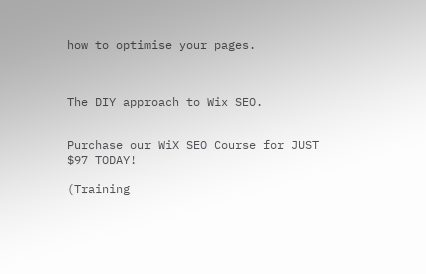how to optimise your pages.



The DIY approach to Wix SEO.


Purchase our WiX SEO Course for JUST $97 TODAY!

(Training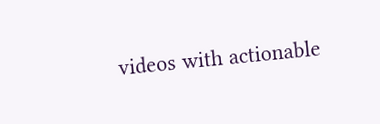videos with actionable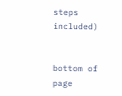steps included)


bottom of page